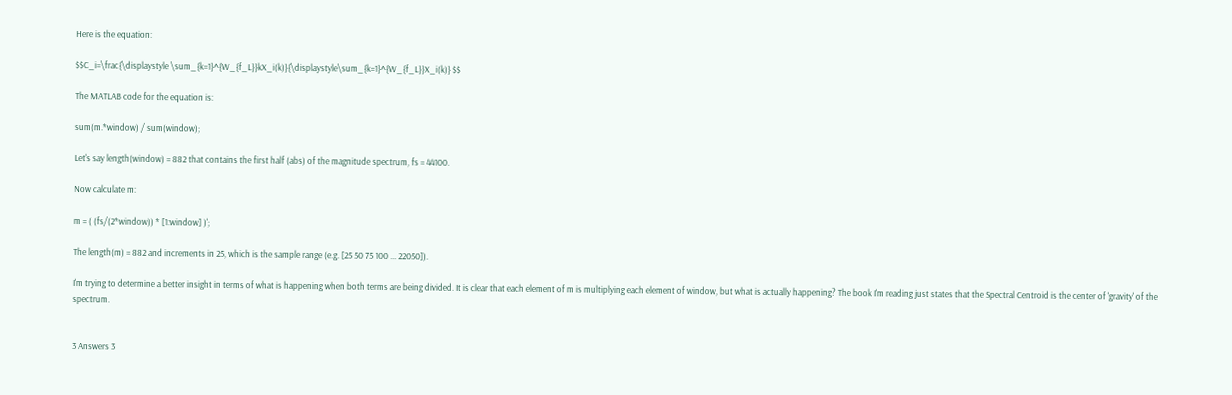Here is the equation:

$$C_i=\frac{\displaystyle \sum_{k=1}^{W_{f_L}}kX_i(k)}{\displaystyle\sum_{k=1}^{W_{f_L}}X_i(k)} $$

The MATLAB code for the equation is:

sum(m.*window) / sum(window);

Let's say length(window) = 882 that contains the first half (abs) of the magnitude spectrum, fs = 44100.

Now calculate m:

m = ( (fs/(2*window)) * [1:window] )';

The length(m) = 882 and increments in 25, which is the sample range (e.g. [25 50 75 100 ... 22050]).

I'm trying to determine a better insight in terms of what is happening when both terms are being divided. It is clear that each element of m is multiplying each element of window, but what is actually happening? The book I'm reading just states that the Spectral Centroid is the center of 'gravity' of the spectrum.


3 Answers 3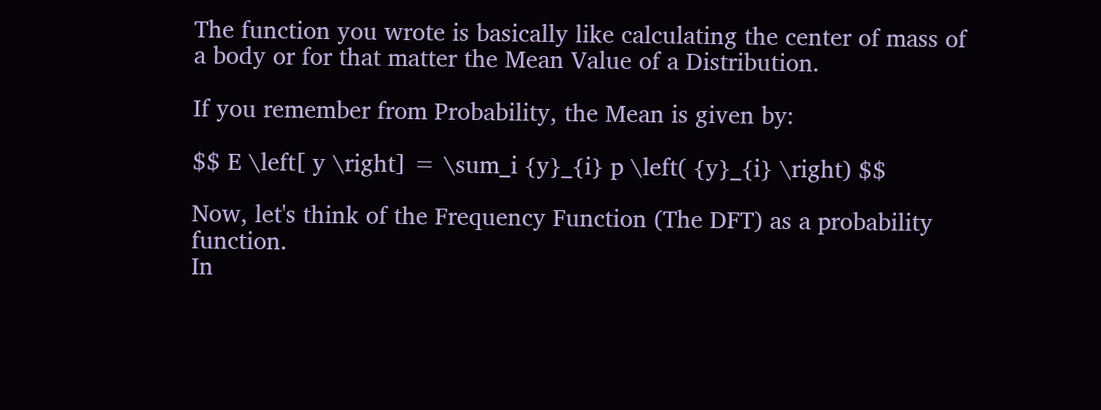The function you wrote is basically like calculating the center of mass of a body or for that matter the Mean Value of a Distribution.

If you remember from Probability, the Mean is given by:

$$ E \left[ y \right] = \sum_i {y}_{i} p \left( {y}_{i} \right) $$

Now, let's think of the Frequency Function (The DFT) as a probability function.
In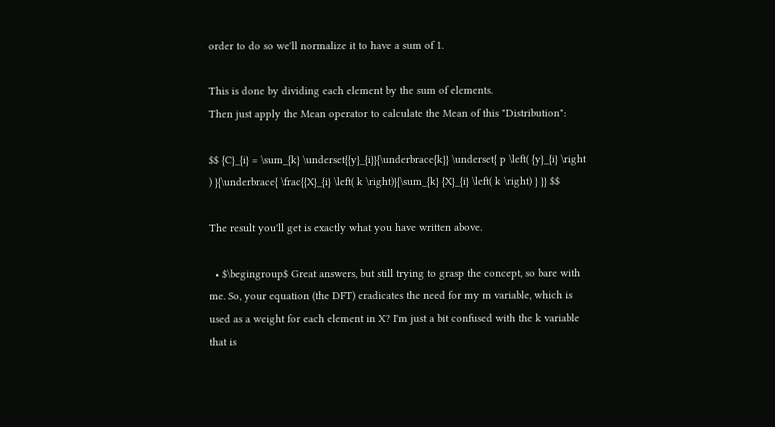order to do so we'll normalize it to have a sum of 1.

This is done by dividing each element by the sum of elements.
Then just apply the Mean operator to calculate the Mean of this "Distribution":

$$ {C}_{i} = \sum_{k} \underset{{y}_{i}}{\underbrace{k}} \underset{ p \left( {y}_{i} \right ) }{\underbrace{ \frac{{X}_{i} \left( k \right)}{\sum_{k} {X}_{i} \left( k \right) } }} $$

The result you'll get is exactly what you have written above.

  • $\begingroup$ Great answers, but still trying to grasp the concept, so bare with me. So, your equation (the DFT) eradicates the need for my m variable, which is used as a weight for each element in X? I'm just a bit confused with the k variable that is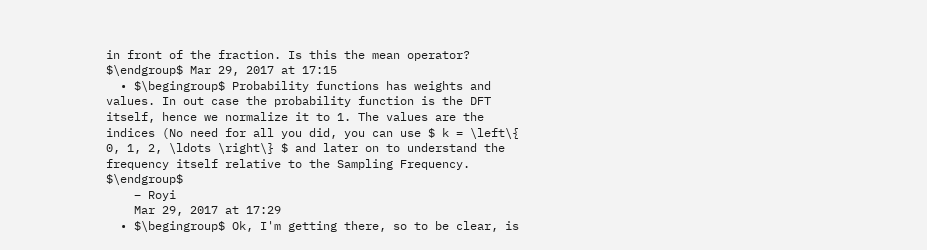in front of the fraction. Is this the mean operator? $\endgroup$ Mar 29, 2017 at 17:15
  • $\begingroup$ Probability functions has weights and values. In out case the probability function is the DFT itself, hence we normalize it to 1. The values are the indices (No need for all you did, you can use $ k = \left\{ 0, 1, 2, \ldots \right\} $ and later on to understand the frequency itself relative to the Sampling Frequency. $\endgroup$
    – Royi
    Mar 29, 2017 at 17:29
  • $\begingroup$ Ok, I'm getting there, so to be clear, is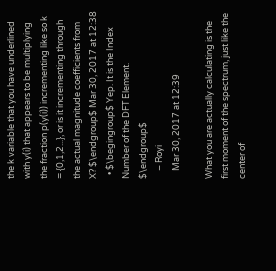the k variable that you have underlined with y(i) that appears to be multiplying the fraction p(y(i)) incrementing like so k = {0,1,2...}, or is it incrementing through the actual magnitude coefficients from X? $\endgroup$ Mar 30, 2017 at 12:38
  • $\begingroup$ Yep. It is the Index Number of the DFT Element. $\endgroup$
    – Royi
    Mar 30, 2017 at 12:39

What you are actually calculating is the first moment of the spectrum, just like the center of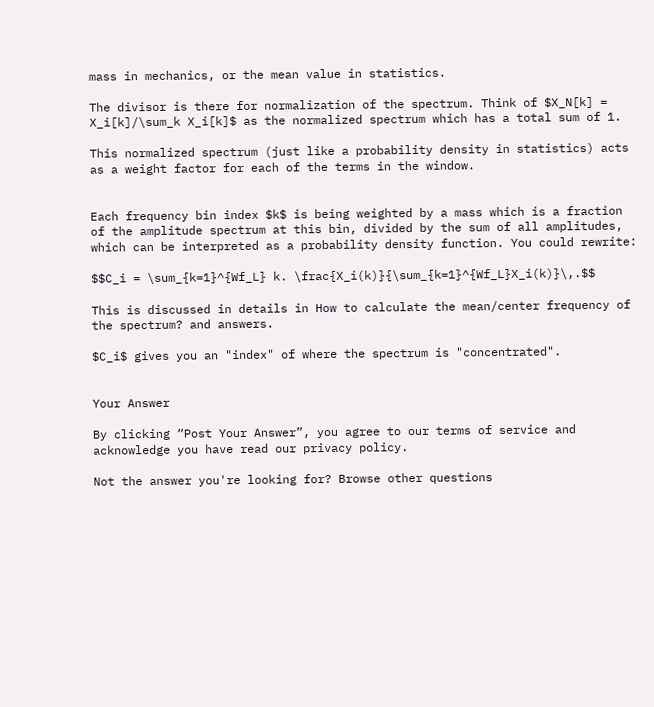mass in mechanics, or the mean value in statistics.

The divisor is there for normalization of the spectrum. Think of $X_N[k] = X_i[k]/\sum_k X_i[k]$ as the normalized spectrum which has a total sum of 1.

This normalized spectrum (just like a probability density in statistics) acts as a weight factor for each of the terms in the window.


Each frequency bin index $k$ is being weighted by a mass which is a fraction of the amplitude spectrum at this bin, divided by the sum of all amplitudes, which can be interpreted as a probability density function. You could rewrite:

$$C_i = \sum_{k=1}^{Wf_L} k. \frac{X_i(k)}{\sum_{k=1}^{Wf_L}X_i(k)}\,.$$

This is discussed in details in How to calculate the mean/center frequency of the spectrum? and answers.

$C_i$ gives you an "index" of where the spectrum is "concentrated".


Your Answer

By clicking “Post Your Answer”, you agree to our terms of service and acknowledge you have read our privacy policy.

Not the answer you're looking for? Browse other questions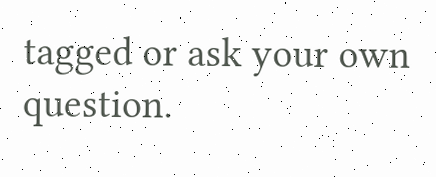tagged or ask your own question.